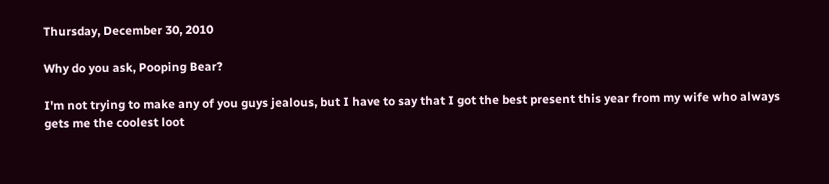Thursday, December 30, 2010

Why do you ask, Pooping Bear?

I'm not trying to make any of you guys jealous, but I have to say that I got the best present this year from my wife who always gets me the coolest loot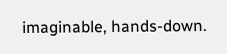imaginable, hands-down.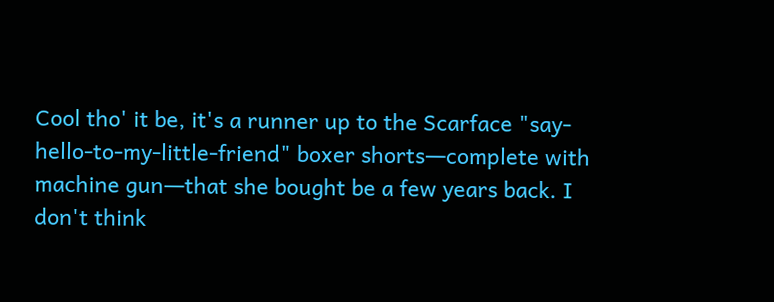Cool tho' it be, it's a runner up to the Scarface "say-hello-to-my-little-friend" boxer shorts―complete with machine gun―that she bought be a few years back. I don't think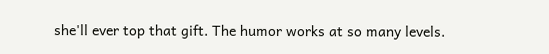she'll ever top that gift. The humor works at so many levels.